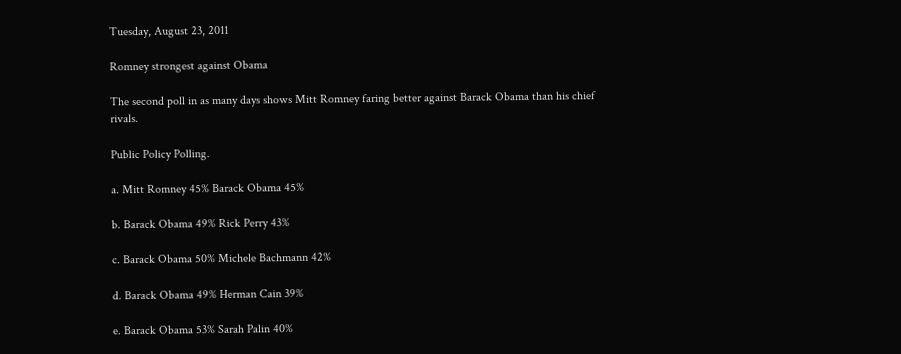Tuesday, August 23, 2011

Romney strongest against Obama

The second poll in as many days shows Mitt Romney faring better against Barack Obama than his chief rivals.

Public Policy Polling.

a. Mitt Romney 45% Barack Obama 45%

b. Barack Obama 49% Rick Perry 43%

c. Barack Obama 50% Michele Bachmann 42%

d. Barack Obama 49% Herman Cain 39%

e. Barack Obama 53% Sarah Palin 40%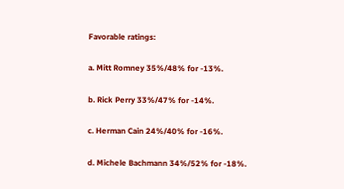Favorable ratings:

a. Mitt Romney 35%/48% for -13%.

b. Rick Perry 33%/47% for -14%.

c. Herman Cain 24%/40% for -16%.

d. Michele Bachmann 34%/52% for -18%.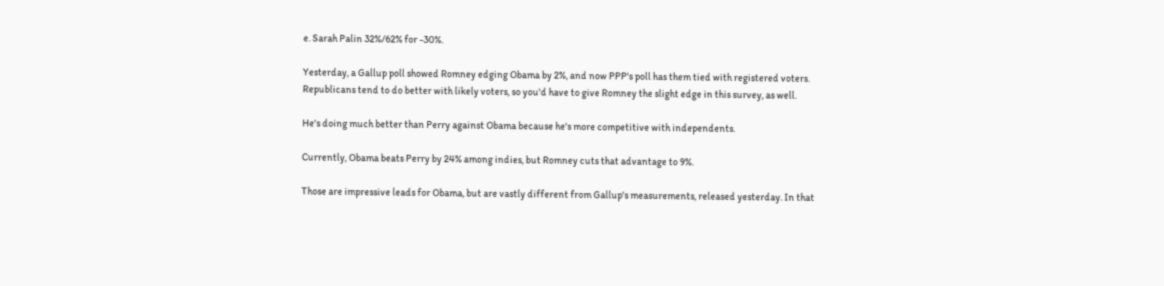e. Sarah Palin 32%/62% for -30%.

Yesterday, a Gallup poll showed Romney edging Obama by 2%, and now PPP's poll has them tied with registered voters. Republicans tend to do better with likely voters, so you'd have to give Romney the slight edge in this survey, as well.

He's doing much better than Perry against Obama because he's more competitive with independents.

Currently, Obama beats Perry by 24% among indies, but Romney cuts that advantage to 9%.

Those are impressive leads for Obama, but are vastly different from Gallup's measurements, released yesterday. In that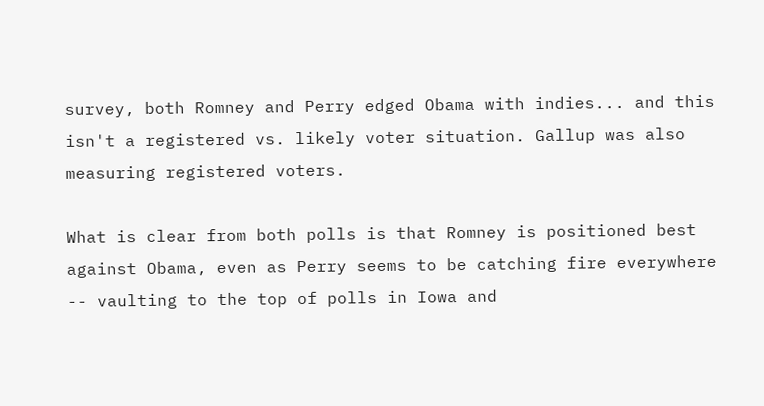survey, both Romney and Perry edged Obama with indies... and this isn't a registered vs. likely voter situation. Gallup was also measuring registered voters.

What is clear from both polls is that Romney is positioned best against Obama, even as Perry seems to be catching fire everywhere -- vaulting to the top of polls in Iowa and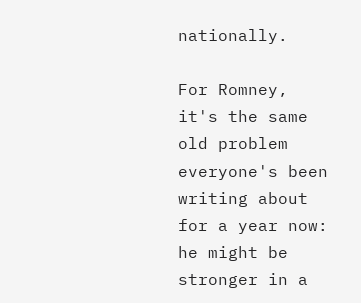nationally.

For Romney, it's the same old problem everyone's been writing about for a year now: he might be stronger in a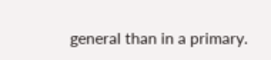general than in a primary.